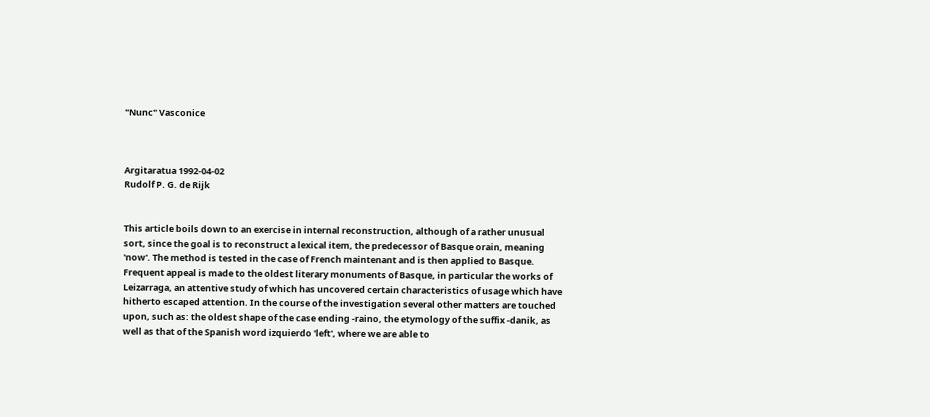"Nunc" Vasconice



Argitaratua 1992-04-02
Rudolf P. G. de Rijk


This article boils down to an exercise in internal reconstruction, although of a rather unusual sort, since the goal is to reconstruct a lexical item, the predecessor of Basque orain, meaning 'now'. The method is tested in the case of French maintenant and is then applied to Basque. Frequent appeal is made to the oldest literary monuments of Basque, in particular the works of Leizarraga, an attentive study of which has uncovered certain characteristics of usage which have hitherto escaped attention. In the course of the investigation several other matters are touched upon, such as: the oldest shape of the case ending -raino, the etymology of the suffix -danik, as well as that of the Spanish word izquierdo 'left', where we are able to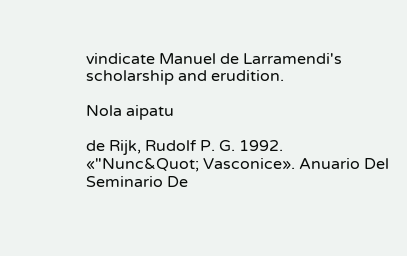vindicate Manuel de Larramendi's scholarship and erudition.

Nola aipatu

de Rijk, Rudolf P. G. 1992. «"Nunc&Quot; Vasconice». Anuario Del Seminario De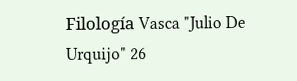Filología Vasca "Julio De Urquijo" 26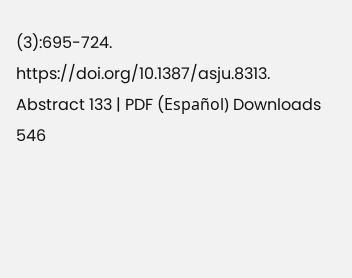(3):695-724. https://doi.org/10.1387/asju.8313.
Abstract 133 | PDF (Español) Downloads 546